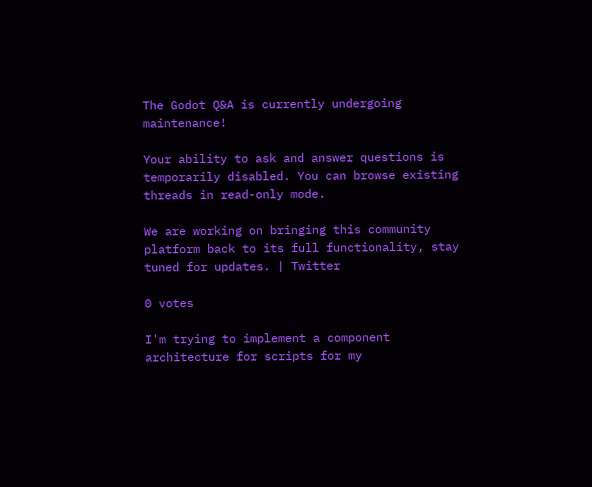The Godot Q&A is currently undergoing maintenance!

Your ability to ask and answer questions is temporarily disabled. You can browse existing threads in read-only mode.

We are working on bringing this community platform back to its full functionality, stay tuned for updates. | Twitter

0 votes

I'm trying to implement a component architecture for scripts for my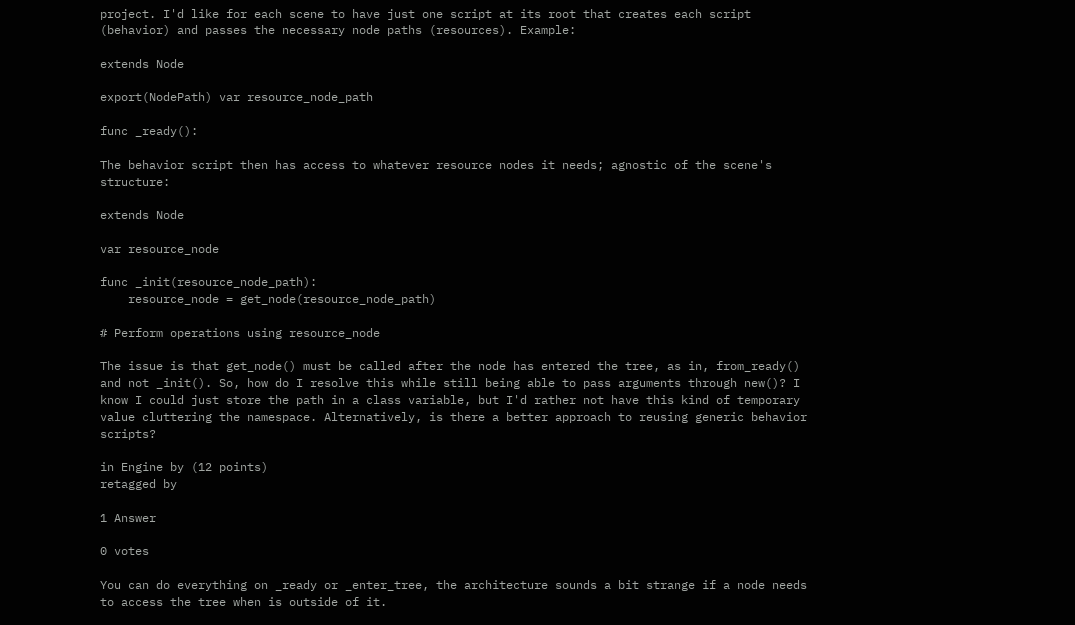project. I'd like for each scene to have just one script at its root that creates each script (behavior) and passes the necessary node paths (resources). Example:

extends Node

export(NodePath) var resource_node_path

func _ready():

The behavior script then has access to whatever resource nodes it needs; agnostic of the scene's structure:

extends Node

var resource_node

func _init(resource_node_path):
    resource_node = get_node(resource_node_path)

# Perform operations using resource_node

The issue is that get_node() must be called after the node has entered the tree, as in, from_ready() and not _init(). So, how do I resolve this while still being able to pass arguments through new()? I know I could just store the path in a class variable, but I'd rather not have this kind of temporary value cluttering the namespace. Alternatively, is there a better approach to reusing generic behavior scripts?

in Engine by (12 points)
retagged by

1 Answer

0 votes

You can do everything on _ready or _enter_tree, the architecture sounds a bit strange if a node needs to access the tree when is outside of it.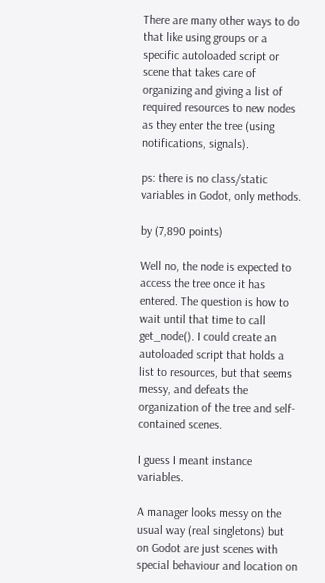There are many other ways to do that like using groups or a specific autoloaded script or scene that takes care of organizing and giving a list of required resources to new nodes as they enter the tree (using notifications, signals).

ps: there is no class/static variables in Godot, only methods.

by (7,890 points)

Well no, the node is expected to access the tree once it has entered. The question is how to wait until that time to call get_node(). I could create an autoloaded script that holds a list to resources, but that seems messy, and defeats the organization of the tree and self-contained scenes.

I guess I meant instance variables.

A manager looks messy on the usual way (real singletons) but on Godot are just scenes with special behaviour and location on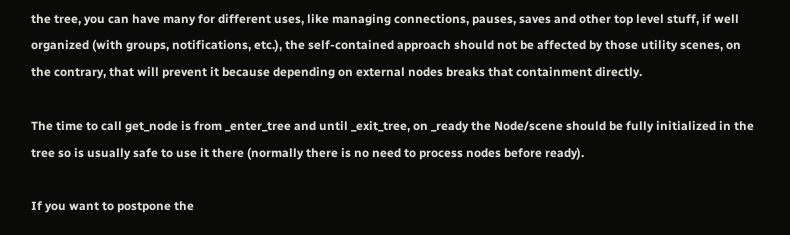the tree, you can have many for different uses, like managing connections, pauses, saves and other top level stuff, if well organized (with groups, notifications, etc.), the self-contained approach should not be affected by those utility scenes, on the contrary, that will prevent it because depending on external nodes breaks that containment directly.

The time to call get_node is from _enter_tree and until _exit_tree, on _ready the Node/scene should be fully initialized in the tree so is usually safe to use it there (normally there is no need to process nodes before ready).

If you want to postpone the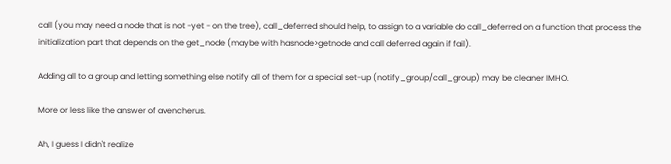call (you may need a node that is not -yet - on the tree), call_deferred should help, to assign to a variable do call_deferred on a function that process the initialization part that depends on the get_node (maybe with hasnode>getnode and call deferred again if fail).

Adding all to a group and letting something else notify all of them for a special set-up (notify_group/call_group) may be cleaner IMHO.

More or less like the answer of avencherus.

Ah, I guess I didn't realize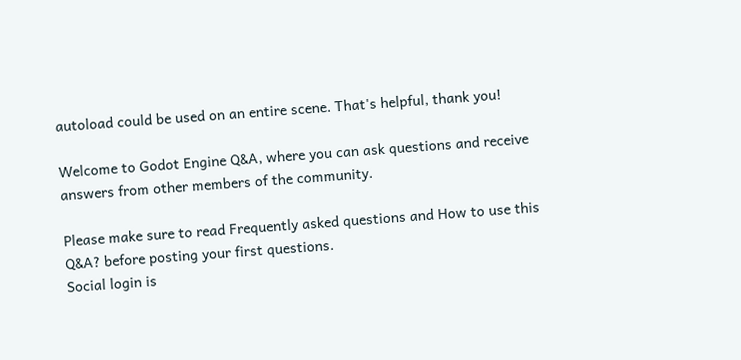autoload could be used on an entire scene. That's helpful, thank you!

Welcome to Godot Engine Q&A, where you can ask questions and receive answers from other members of the community.

Please make sure to read Frequently asked questions and How to use this Q&A? before posting your first questions.
Social login is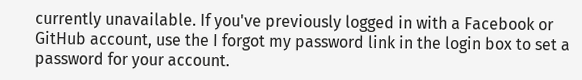currently unavailable. If you've previously logged in with a Facebook or GitHub account, use the I forgot my password link in the login box to set a password for your account.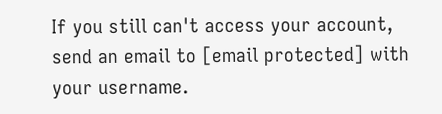If you still can't access your account, send an email to [email protected] with your username.